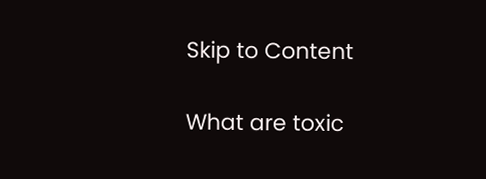Skip to Content

What are toxic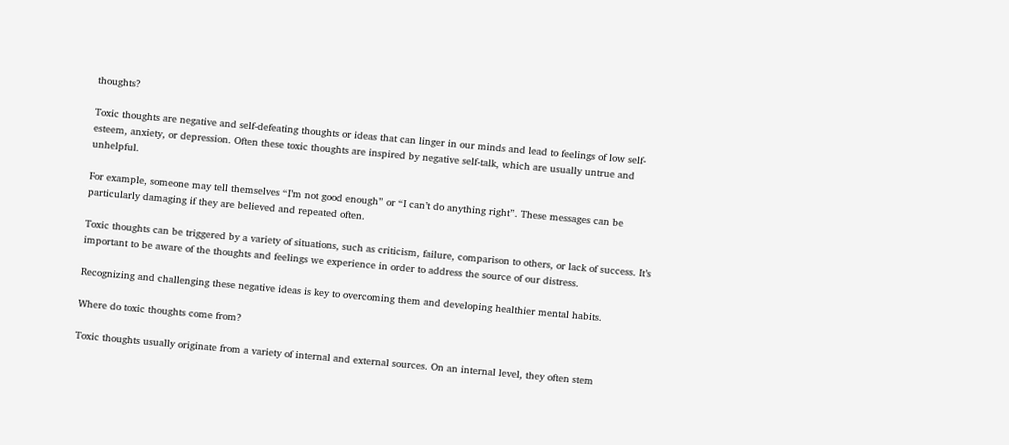thoughts?

Toxic thoughts are negative and self-defeating thoughts or ideas that can linger in our minds and lead to feelings of low self-esteem, anxiety, or depression. Often these toxic thoughts are inspired by negative self-talk, which are usually untrue and unhelpful.

For example, someone may tell themselves “I’m not good enough” or “I can’t do anything right”. These messages can be particularly damaging if they are believed and repeated often.

Toxic thoughts can be triggered by a variety of situations, such as criticism, failure, comparison to others, or lack of success. It’s important to be aware of the thoughts and feelings we experience in order to address the source of our distress.

Recognizing and challenging these negative ideas is key to overcoming them and developing healthier mental habits.

Where do toxic thoughts come from?

Toxic thoughts usually originate from a variety of internal and external sources. On an internal level, they often stem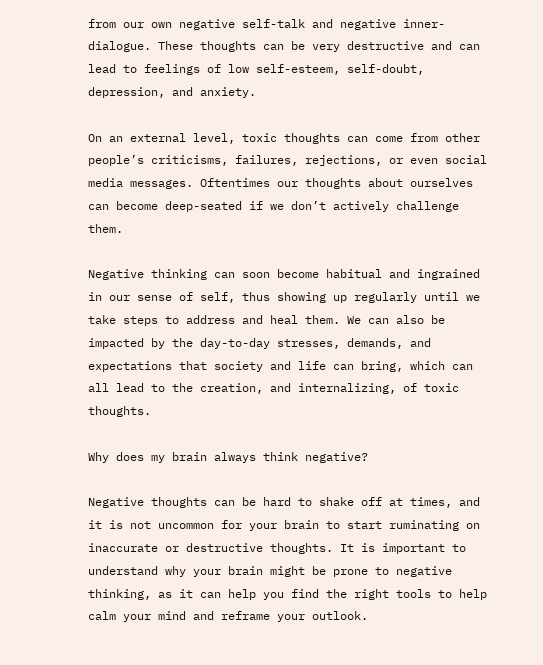from our own negative self-talk and negative inner-dialogue. These thoughts can be very destructive and can lead to feelings of low self-esteem, self-doubt, depression, and anxiety.

On an external level, toxic thoughts can come from other people’s criticisms, failures, rejections, or even social media messages. Oftentimes our thoughts about ourselves can become deep-seated if we don’t actively challenge them.

Negative thinking can soon become habitual and ingrained in our sense of self, thus showing up regularly until we take steps to address and heal them. We can also be impacted by the day-to-day stresses, demands, and expectations that society and life can bring, which can all lead to the creation, and internalizing, of toxic thoughts.

Why does my brain always think negative?

Negative thoughts can be hard to shake off at times, and it is not uncommon for your brain to start ruminating on inaccurate or destructive thoughts. It is important to understand why your brain might be prone to negative thinking, as it can help you find the right tools to help calm your mind and reframe your outlook.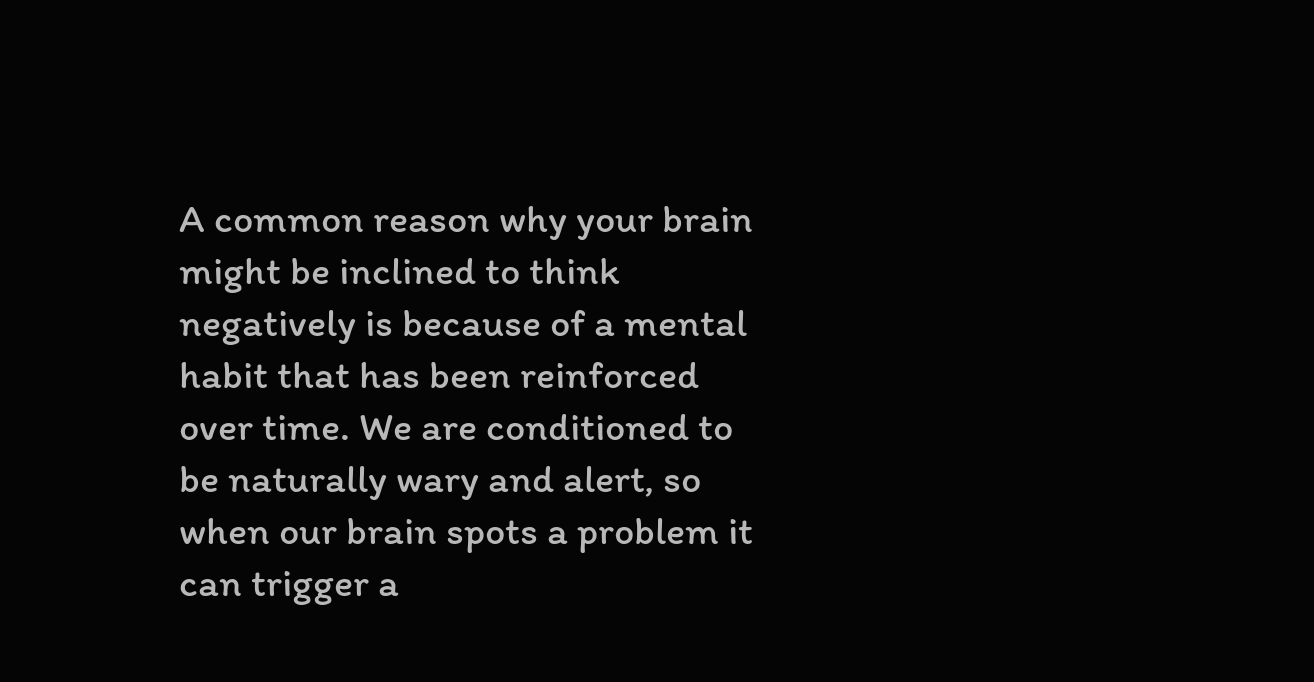A common reason why your brain might be inclined to think negatively is because of a mental habit that has been reinforced over time. We are conditioned to be naturally wary and alert, so when our brain spots a problem it can trigger a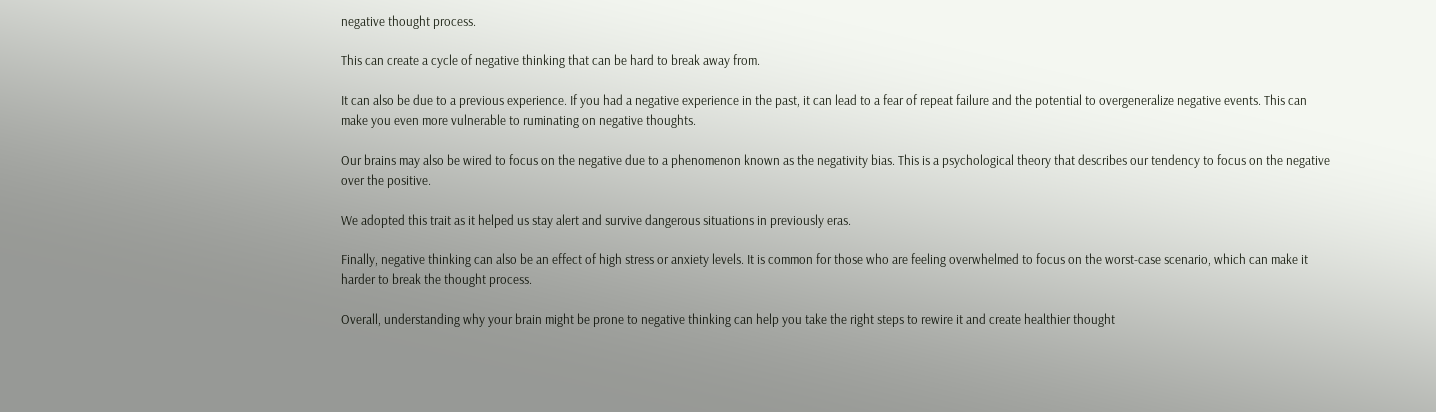negative thought process.

This can create a cycle of negative thinking that can be hard to break away from.

It can also be due to a previous experience. If you had a negative experience in the past, it can lead to a fear of repeat failure and the potential to overgeneralize negative events. This can make you even more vulnerable to ruminating on negative thoughts.

Our brains may also be wired to focus on the negative due to a phenomenon known as the negativity bias. This is a psychological theory that describes our tendency to focus on the negative over the positive.

We adopted this trait as it helped us stay alert and survive dangerous situations in previously eras.

Finally, negative thinking can also be an effect of high stress or anxiety levels. It is common for those who are feeling overwhelmed to focus on the worst-case scenario, which can make it harder to break the thought process.

Overall, understanding why your brain might be prone to negative thinking can help you take the right steps to rewire it and create healthier thought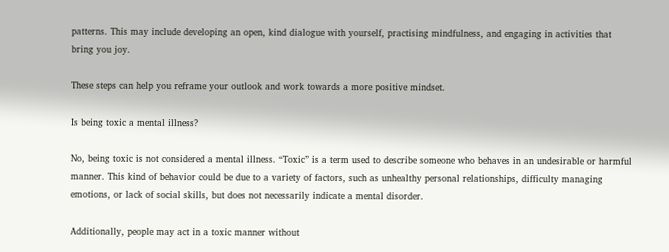patterns. This may include developing an open, kind dialogue with yourself, practising mindfulness, and engaging in activities that bring you joy.

These steps can help you reframe your outlook and work towards a more positive mindset.

Is being toxic a mental illness?

No, being toxic is not considered a mental illness. “Toxic” is a term used to describe someone who behaves in an undesirable or harmful manner. This kind of behavior could be due to a variety of factors, such as unhealthy personal relationships, difficulty managing emotions, or lack of social skills, but does not necessarily indicate a mental disorder.

Additionally, people may act in a toxic manner without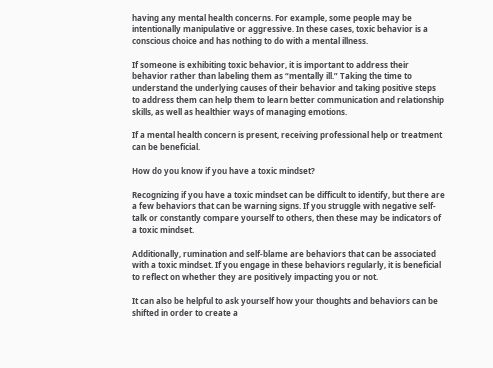having any mental health concerns. For example, some people may be intentionally manipulative or aggressive. In these cases, toxic behavior is a conscious choice and has nothing to do with a mental illness.

If someone is exhibiting toxic behavior, it is important to address their behavior rather than labeling them as “mentally ill.” Taking the time to understand the underlying causes of their behavior and taking positive steps to address them can help them to learn better communication and relationship skills, as well as healthier ways of managing emotions.

If a mental health concern is present, receiving professional help or treatment can be beneficial.

How do you know if you have a toxic mindset?

Recognizing if you have a toxic mindset can be difficult to identify, but there are a few behaviors that can be warning signs. If you struggle with negative self-talk or constantly compare yourself to others, then these may be indicators of a toxic mindset.

Additionally, rumination and self-blame are behaviors that can be associated with a toxic mindset. If you engage in these behaviors regularly, it is beneficial to reflect on whether they are positively impacting you or not.

It can also be helpful to ask yourself how your thoughts and behaviors can be shifted in order to create a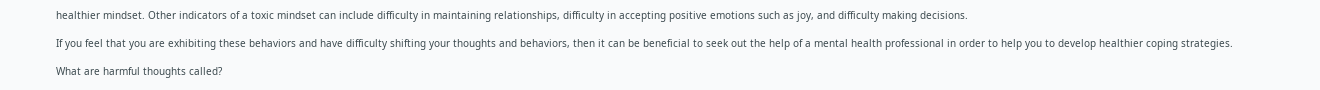healthier mindset. Other indicators of a toxic mindset can include difficulty in maintaining relationships, difficulty in accepting positive emotions such as joy, and difficulty making decisions.

If you feel that you are exhibiting these behaviors and have difficulty shifting your thoughts and behaviors, then it can be beneficial to seek out the help of a mental health professional in order to help you to develop healthier coping strategies.

What are harmful thoughts called?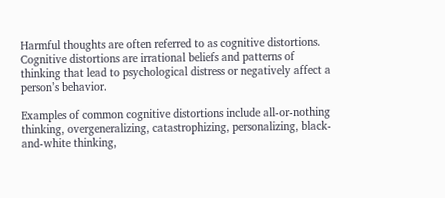Harmful thoughts are often referred to as cognitive distortions. Cognitive distortions are irrational beliefs and patterns of thinking that lead to psychological distress or negatively affect a person’s behavior.

Examples of common cognitive distortions include all-or-nothing thinking, overgeneralizing, catastrophizing, personalizing, black-and-white thinking,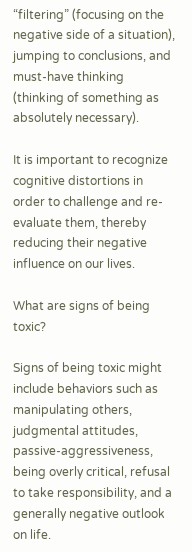“filtering” (focusing on the negative side of a situation), jumping to conclusions, and must-have thinking (thinking of something as absolutely necessary).

It is important to recognize cognitive distortions in order to challenge and re-evaluate them, thereby reducing their negative influence on our lives.

What are signs of being toxic?

Signs of being toxic might include behaviors such as manipulating others, judgmental attitudes, passive-aggressiveness, being overly critical, refusal to take responsibility, and a generally negative outlook on life.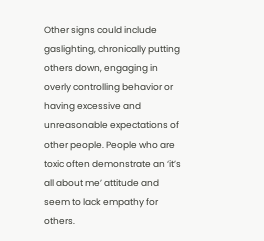Other signs could include gaslighting, chronically putting others down, engaging in overly controlling behavior or having excessive and unreasonable expectations of other people. People who are toxic often demonstrate an ‘it’s all about me’ attitude and seem to lack empathy for others.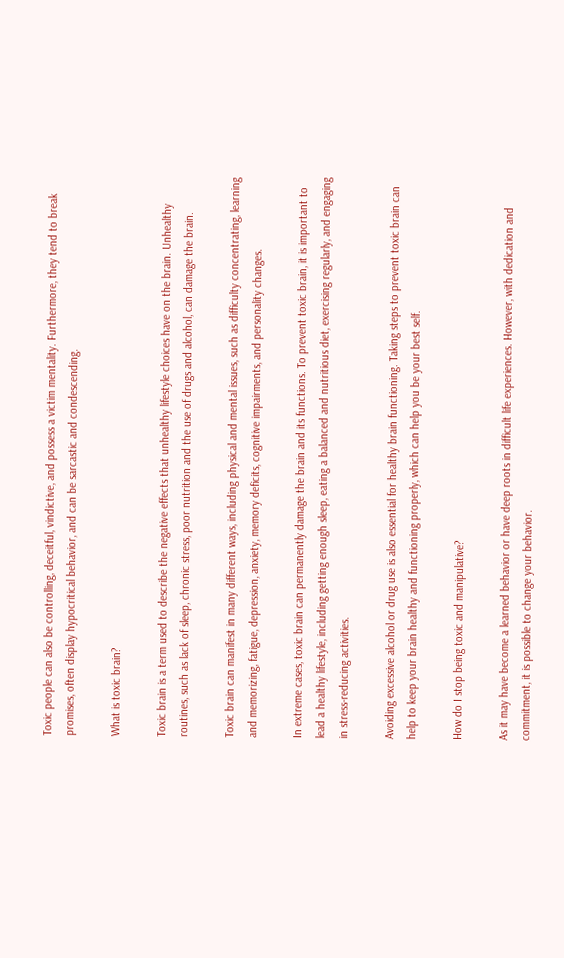Toxic people can also be controlling, deceitful, vindictive, and possess a victim mentality. Furthermore, they tend to break promises, often display hypocritical behavior, and can be sarcastic and condescending.

What is toxic brain?

Toxic brain is a term used to describe the negative effects that unhealthy lifestyle choices have on the brain. Unhealthy routines, such as lack of sleep, chronic stress, poor nutrition and the use of drugs and alcohol, can damage the brain.

Toxic brain can manifest in many different ways, including physical and mental issues, such as difficulty concentrating, learning and memorizing, fatigue, depression, anxiety, memory deficits, cognitive impairments, and personality changes.

In extreme cases, toxic brain can permanently damage the brain and its functions. To prevent toxic brain, it is important to lead a healthy lifestyle, including getting enough sleep, eating a balanced and nutritious diet, exercising regularly, and engaging in stress-reducing activities.

Avoiding excessive alcohol or drug use is also essential for healthy brain functioning. Taking steps to prevent toxic brain can help to keep your brain healthy and functioning properly, which can help you be your best self.

How do I stop being toxic and manipulative?

As it may have become a learned behavior or have deep roots in difficult life experiences. However, with dedication and commitment, it is possible to change your behavior.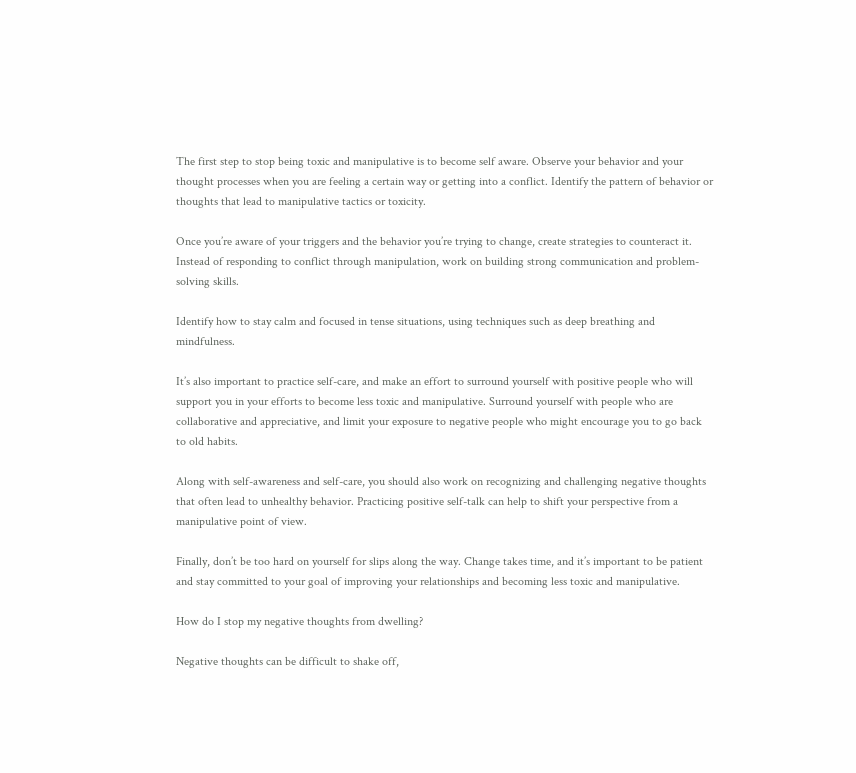The first step to stop being toxic and manipulative is to become self aware. Observe your behavior and your thought processes when you are feeling a certain way or getting into a conflict. Identify the pattern of behavior or thoughts that lead to manipulative tactics or toxicity.

Once you’re aware of your triggers and the behavior you’re trying to change, create strategies to counteract it. Instead of responding to conflict through manipulation, work on building strong communication and problem-solving skills.

Identify how to stay calm and focused in tense situations, using techniques such as deep breathing and mindfulness.

It’s also important to practice self-care, and make an effort to surround yourself with positive people who will support you in your efforts to become less toxic and manipulative. Surround yourself with people who are collaborative and appreciative, and limit your exposure to negative people who might encourage you to go back to old habits.

Along with self-awareness and self-care, you should also work on recognizing and challenging negative thoughts that often lead to unhealthy behavior. Practicing positive self-talk can help to shift your perspective from a manipulative point of view.

Finally, don’t be too hard on yourself for slips along the way. Change takes time, and it’s important to be patient and stay committed to your goal of improving your relationships and becoming less toxic and manipulative.

How do I stop my negative thoughts from dwelling?

Negative thoughts can be difficult to shake off,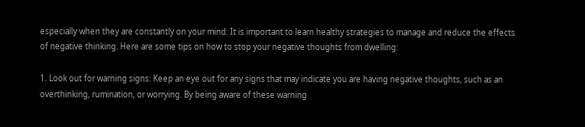especially when they are constantly on your mind. It is important to learn healthy strategies to manage and reduce the effects of negative thinking. Here are some tips on how to stop your negative thoughts from dwelling:

1. Look out for warning signs: Keep an eye out for any signs that may indicate you are having negative thoughts, such as an overthinking, rumination, or worrying. By being aware of these warning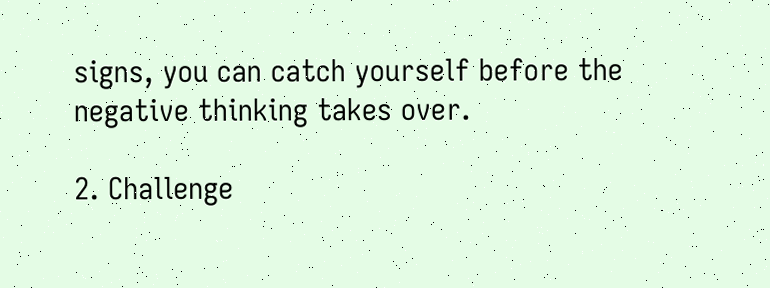signs, you can catch yourself before the negative thinking takes over.

2. Challenge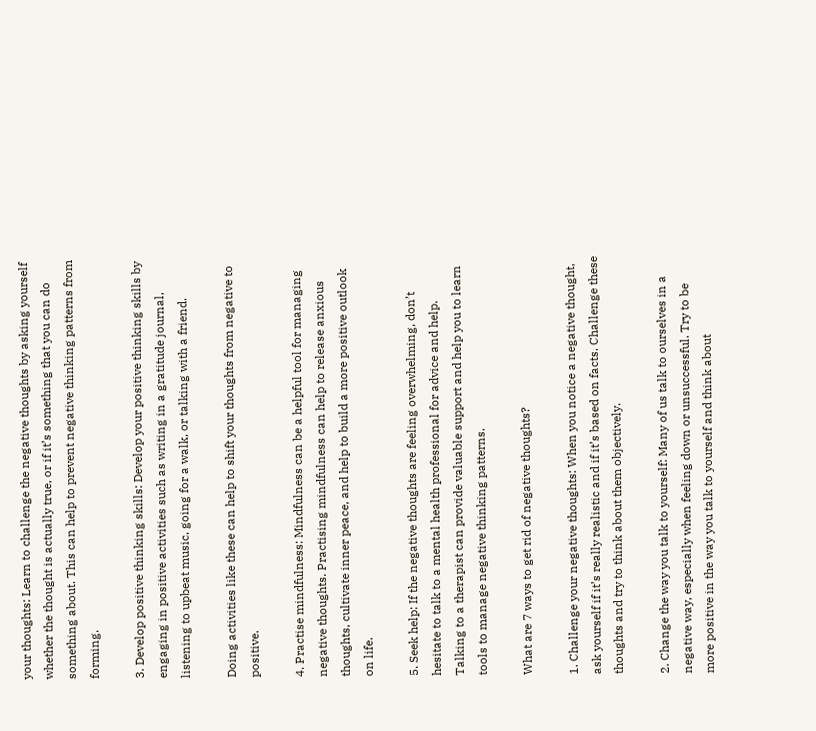your thoughts: Learn to challenge the negative thoughts by asking yourself whether the thought is actually true, or if it’s something that you can do something about. This can help to prevent negative thinking patterns from forming.

3. Develop positive thinking skills: Develop your positive thinking skills by engaging in positive activities such as writing in a gratitude journal, listening to upbeat music, going for a walk, or talking with a friend.

Doing activities like these can help to shift your thoughts from negative to positive.

4. Practise mindfulness: Mindfulness can be a helpful tool for managing negative thoughts. Practising mindfulness can help to release anxious thoughts, cultivate inner peace, and help to build a more positive outlook on life.

5. Seek help: If the negative thoughts are feeling overwhelming, don’t hesitate to talk to a mental health professional for advice and help. Talking to a therapist can provide valuable support and help you to learn tools to manage negative thinking patterns.

What are 7 ways to get rid of negative thoughts?

1. Challenge your negative thoughts: When you notice a negative thought, ask yourself if it’s really realistic and if it’s based on facts. Challenge these thoughts and try to think about them objectively.

2. Change the way you talk to yourself: Many of us talk to ourselves in a negative way, especially when feeling down or unsuccessful. Try to be more positive in the way you talk to yourself and think about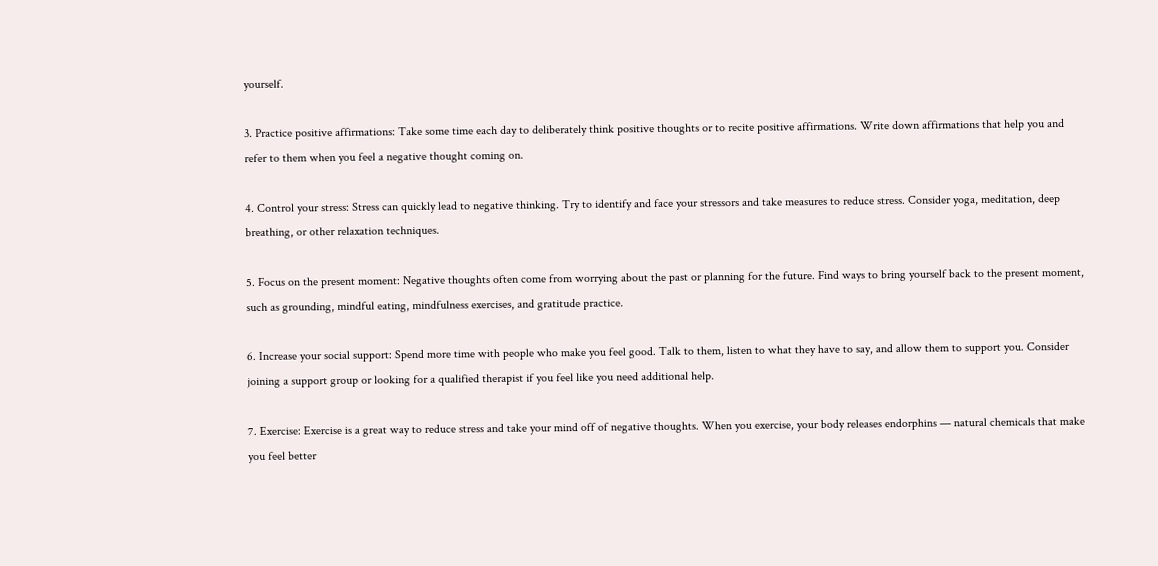yourself.

3. Practice positive affirmations: Take some time each day to deliberately think positive thoughts or to recite positive affirmations. Write down affirmations that help you and refer to them when you feel a negative thought coming on.

4. Control your stress: Stress can quickly lead to negative thinking. Try to identify and face your stressors and take measures to reduce stress. Consider yoga, meditation, deep breathing, or other relaxation techniques.

5. Focus on the present moment: Negative thoughts often come from worrying about the past or planning for the future. Find ways to bring yourself back to the present moment, such as grounding, mindful eating, mindfulness exercises, and gratitude practice.

6. Increase your social support: Spend more time with people who make you feel good. Talk to them, listen to what they have to say, and allow them to support you. Consider joining a support group or looking for a qualified therapist if you feel like you need additional help.

7. Exercise: Exercise is a great way to reduce stress and take your mind off of negative thoughts. When you exercise, your body releases endorphins — natural chemicals that make you feel better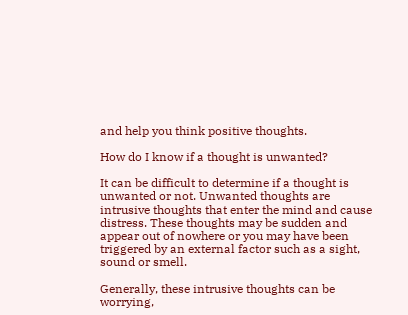and help you think positive thoughts.

How do I know if a thought is unwanted?

It can be difficult to determine if a thought is unwanted or not. Unwanted thoughts are intrusive thoughts that enter the mind and cause distress. These thoughts may be sudden and appear out of nowhere or you may have been triggered by an external factor such as a sight, sound or smell.

Generally, these intrusive thoughts can be worrying,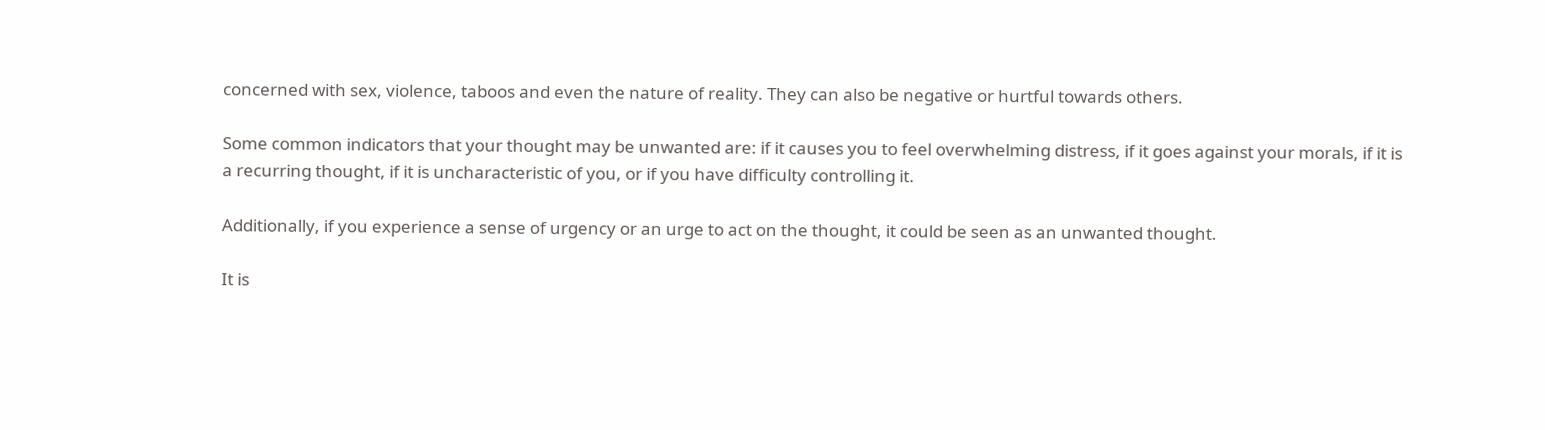concerned with sex, violence, taboos and even the nature of reality. They can also be negative or hurtful towards others.

Some common indicators that your thought may be unwanted are: if it causes you to feel overwhelming distress, if it goes against your morals, if it is a recurring thought, if it is uncharacteristic of you, or if you have difficulty controlling it.

Additionally, if you experience a sense of urgency or an urge to act on the thought, it could be seen as an unwanted thought.

It is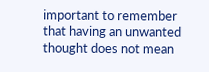important to remember that having an unwanted thought does not mean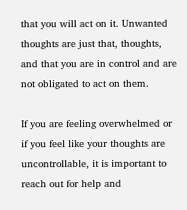that you will act on it. Unwanted thoughts are just that, thoughts, and that you are in control and are not obligated to act on them.

If you are feeling overwhelmed or if you feel like your thoughts are uncontrollable, it is important to reach out for help and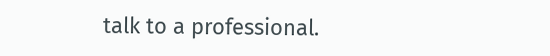talk to a professional.